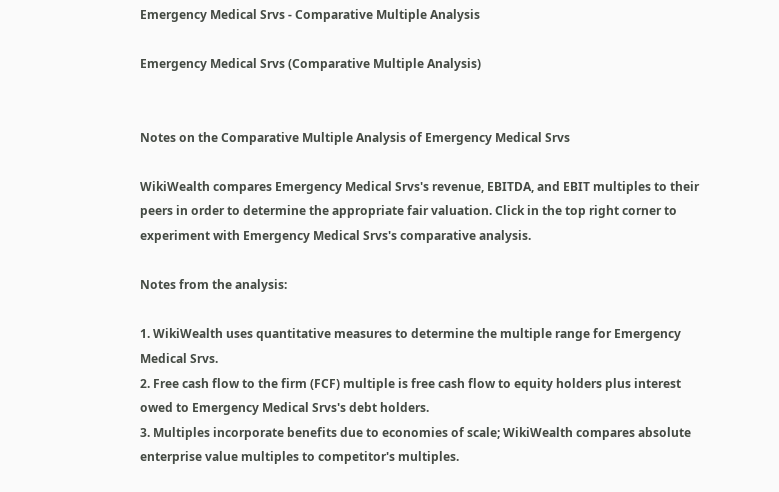Emergency Medical Srvs - Comparative Multiple Analysis

Emergency Medical Srvs (Comparative Multiple Analysis)


Notes on the Comparative Multiple Analysis of Emergency Medical Srvs

WikiWealth compares Emergency Medical Srvs's revenue, EBITDA, and EBIT multiples to their peers in order to determine the appropriate fair valuation. Click in the top right corner to experiment with Emergency Medical Srvs's comparative analysis.

Notes from the analysis:

1. WikiWealth uses quantitative measures to determine the multiple range for Emergency Medical Srvs.
2. Free cash flow to the firm (FCF) multiple is free cash flow to equity holders plus interest owed to Emergency Medical Srvs's debt holders.
3. Multiples incorporate benefits due to economies of scale; WikiWealth compares absolute enterprise value multiples to competitor's multiples.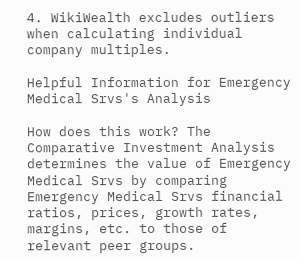4. WikiWealth excludes outliers when calculating individual company multiples.

Helpful Information for Emergency Medical Srvs's Analysis

How does this work? The Comparative Investment Analysis determines the value of Emergency Medical Srvs by comparing Emergency Medical Srvs financial ratios, prices, growth rates, margins, etc. to those of relevant peer groups.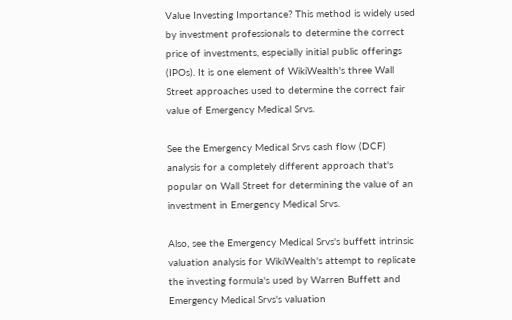Value Investing Importance? This method is widely used by investment professionals to determine the correct price of investments, especially initial public offerings (IPOs). It is one element of WikiWealth's three Wall Street approaches used to determine the correct fair value of Emergency Medical Srvs.

See the Emergency Medical Srvs cash flow (DCF) analysis for a completely different approach that's popular on Wall Street for determining the value of an investment in Emergency Medical Srvs.

Also, see the Emergency Medical Srvs's buffett intrinsic valuation analysis for WikiWealth's attempt to replicate the investing formula's used by Warren Buffett and Emergency Medical Srvs's valuation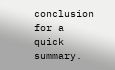conclusion for a quick summary.